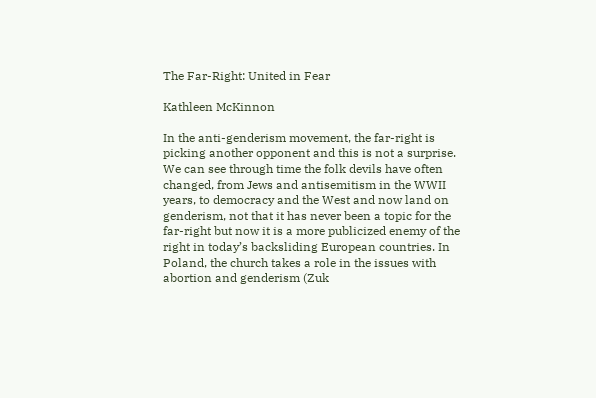The Far-Right: United in Fear

Kathleen McKinnon

In the anti-genderism movement, the far-right is picking another opponent and this is not a surprise. We can see through time the folk devils have often changed, from Jews and antisemitism in the WWII years, to democracy and the West and now land on genderism, not that it has never been a topic for the far-right but now it is a more publicized enemy of the right in today’s backsliding European countries. In Poland, the church takes a role in the issues with abortion and genderism (Zuk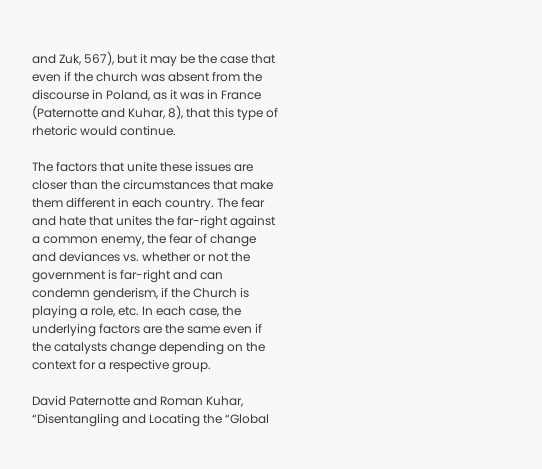and Zuk, 567), but it may be the case that even if the church was absent from the discourse in Poland, as it was in France (Paternotte and Kuhar, 8), that this type of rhetoric would continue.

The factors that unite these issues are closer than the circumstances that make them different in each country. The fear and hate that unites the far-right against a common enemy, the fear of change and deviances vs. whether or not the government is far-right and can condemn genderism, if the Church is playing a role, etc. In each case, the underlying factors are the same even if the catalysts change depending on the context for a respective group.

David Paternotte and Roman Kuhar, “Disentangling and Locating the “Global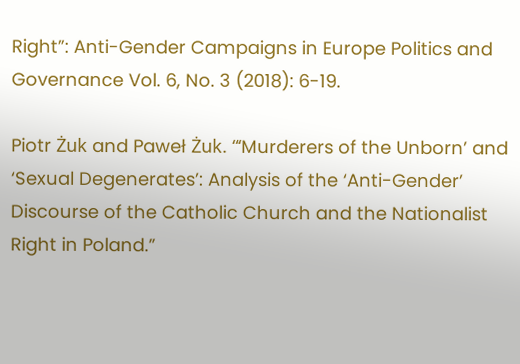Right”: Anti-Gender Campaigns in Europe Politics and Governance Vol. 6, No. 3 (2018): 6-19.

Piotr Żuk and Paweł Żuk. “‘Murderers of the Unborn’ and ‘Sexual Degenerates’: Analysis of the ‘Anti-Gender’ Discourse of the Catholic Church and the Nationalist Right in Poland.”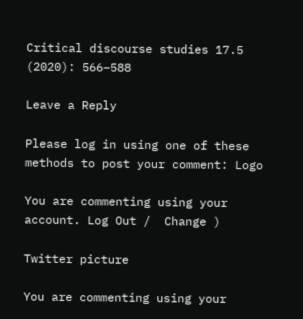Critical discourse studies 17.5 (2020): 566–588

Leave a Reply

Please log in using one of these methods to post your comment: Logo

You are commenting using your account. Log Out /  Change )

Twitter picture

You are commenting using your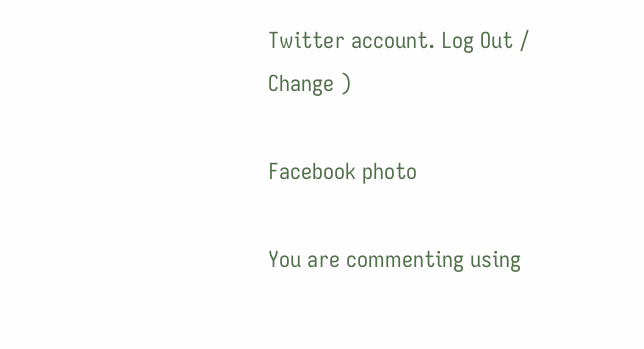Twitter account. Log Out /  Change )

Facebook photo

You are commenting using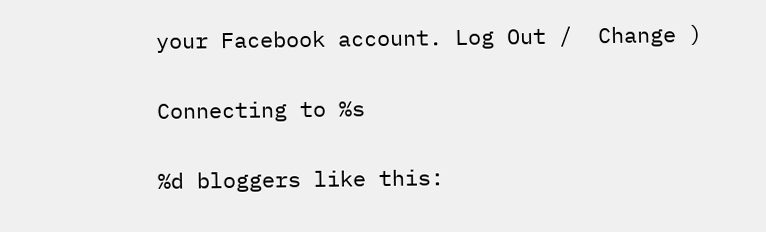your Facebook account. Log Out /  Change )

Connecting to %s

%d bloggers like this: